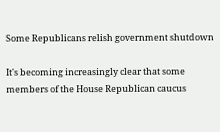Some Republicans relish government shutdown

It's becoming increasingly clear that some members of the House Republican caucus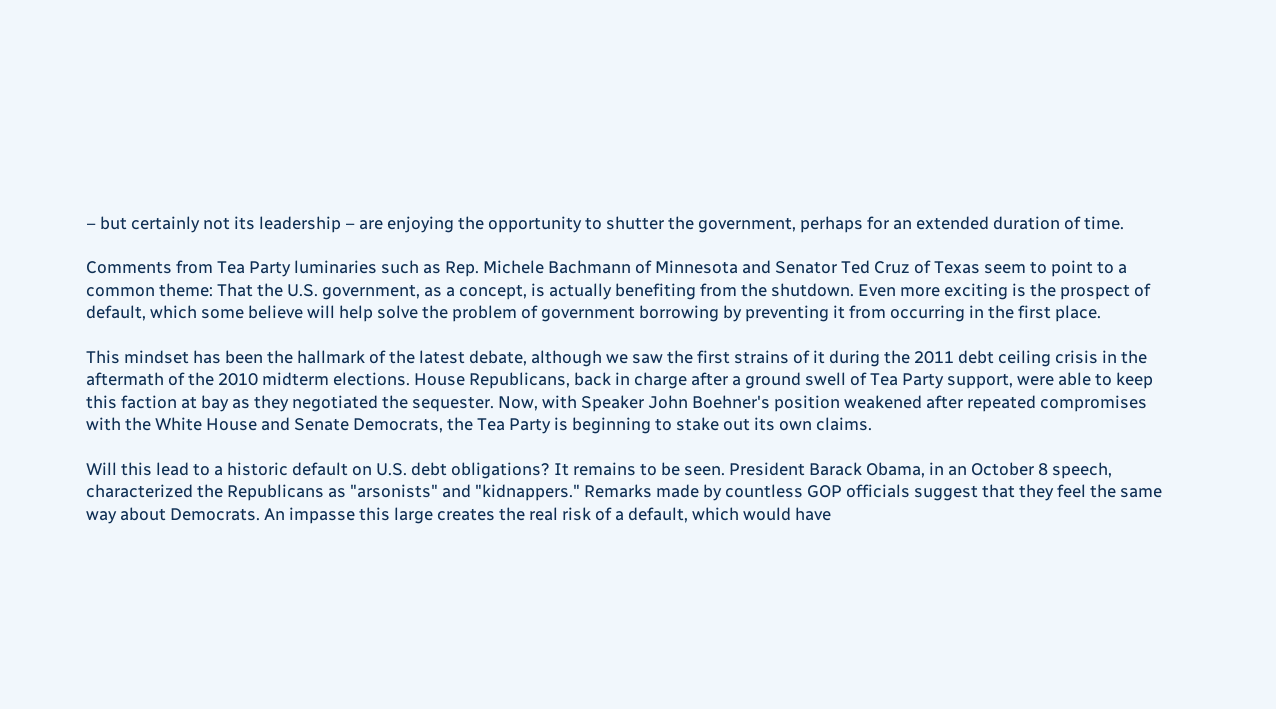– but certainly not its leadership – are enjoying the opportunity to shutter the government, perhaps for an extended duration of time.

Comments from Tea Party luminaries such as Rep. Michele Bachmann of Minnesota and Senator Ted Cruz of Texas seem to point to a common theme: That the U.S. government, as a concept, is actually benefiting from the shutdown. Even more exciting is the prospect of default, which some believe will help solve the problem of government borrowing by preventing it from occurring in the first place.

This mindset has been the hallmark of the latest debate, although we saw the first strains of it during the 2011 debt ceiling crisis in the aftermath of the 2010 midterm elections. House Republicans, back in charge after a ground swell of Tea Party support, were able to keep this faction at bay as they negotiated the sequester. Now, with Speaker John Boehner's position weakened after repeated compromises with the White House and Senate Democrats, the Tea Party is beginning to stake out its own claims.

Will this lead to a historic default on U.S. debt obligations? It remains to be seen. President Barack Obama, in an October 8 speech, characterized the Republicans as "arsonists" and "kidnappers." Remarks made by countless GOP officials suggest that they feel the same way about Democrats. An impasse this large creates the real risk of a default, which would have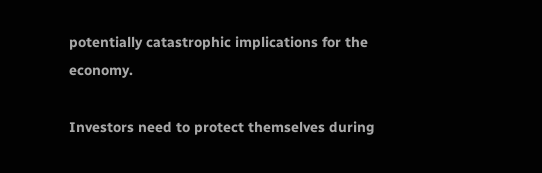potentially catastrophic implications for the economy.

Investors need to protect themselves during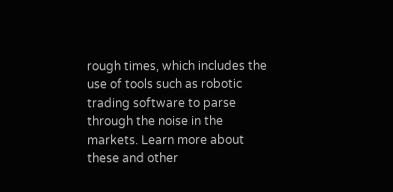rough times, which includes the use of tools such as robotic trading software to parse through the noise in the markets. Learn more about these and other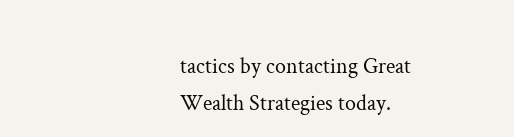tactics by contacting Great Wealth Strategies today.